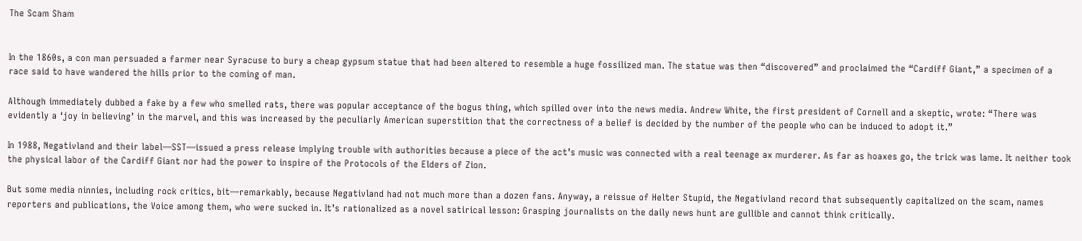The Scam Sham


In the 1860s, a con man persuaded a farmer near Syracuse to bury a cheap gypsum statue that had been altered to resemble a huge fossilized man. The statue was then “discovered” and proclaimed the “Cardiff Giant,” a specimen of a race said to have wandered the hills prior to the coming of man.

Although immediately dubbed a fake by a few who smelled rats, there was popular acceptance of the bogus thing, which spilled over into the news media. Andrew White, the first president of Cornell and a skeptic, wrote: “There was evidently a ‘joy in believing’ in the marvel, and this was increased by the peculiarly American superstition that the correctness of a belief is decided by the number of the people who can be induced to adopt it.”

In 1988, Negativland and their label—SST—issued a press release implying trouble with authorities because a piece of the act’s music was connected with a real teenage ax murderer. As far as hoaxes go, the trick was lame. It neither took the physical labor of the Cardiff Giant nor had the power to inspire of the Protocols of the Elders of Zion.

But some media ninnies, including rock critics, bit—remarkably, because Negativland had not much more than a dozen fans. Anyway, a reissue of Helter Stupid, the Negativland record that subsequently capitalized on the scam, names reporters and publications, the Voice among them, who were sucked in. It’s rationalized as a novel satirical lesson: Grasping journalists on the daily news hunt are gullible and cannot think critically.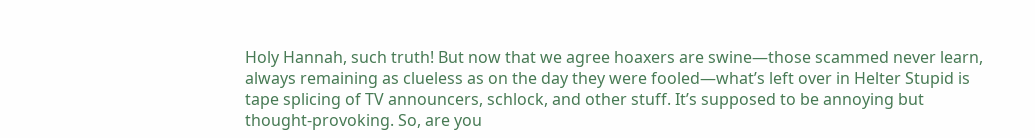Holy Hannah, such truth! But now that we agree hoaxers are swine—those scammed never learn, always remaining as clueless as on the day they were fooled—what’s left over in Helter Stupid is tape splicing of TV announcers, schlock, and other stuff. It’s supposed to be annoying but thought-provoking. So, are you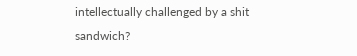intellectually challenged by a shit sandwich?